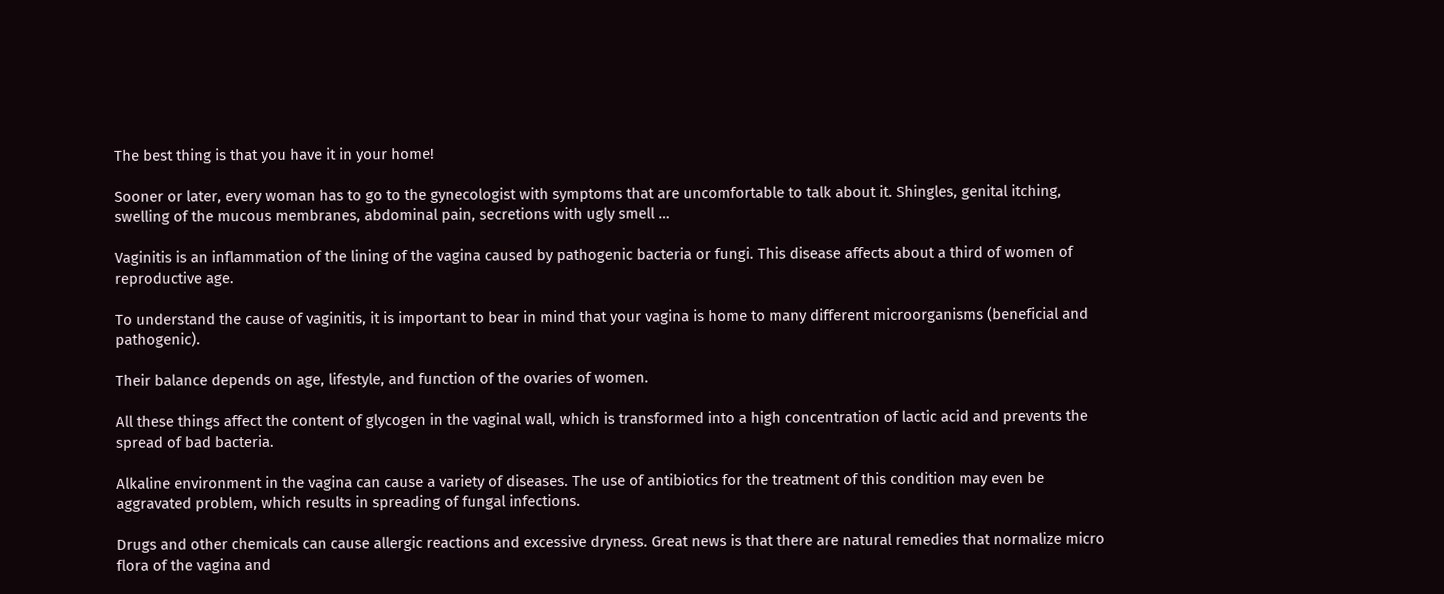The best thing is that you have it in your home!

Sooner or later, every woman has to go to the gynecologist with symptoms that are uncomfortable to talk about it. Shingles, genital itching, swelling of the mucous membranes, abdominal pain, secretions with ugly smell …

Vaginitis is an inflammation of the lining of the vagina caused by pathogenic bacteria or fungi. This disease affects about a third of women of reproductive age.

To understand the cause of vaginitis, it is important to bear in mind that your vagina is home to many different microorganisms (beneficial and pathogenic).

Their balance depends on age, lifestyle, and function of the ovaries of women.

All these things affect the content of glycogen in the vaginal wall, which is transformed into a high concentration of lactic acid and prevents the spread of bad bacteria.

Alkaline environment in the vagina can cause a variety of diseases. The use of antibiotics for the treatment of this condition may even be aggravated problem, which results in spreading of fungal infections.

Drugs and other chemicals can cause allergic reactions and excessive dryness. Great news is that there are natural remedies that normalize micro flora of the vagina and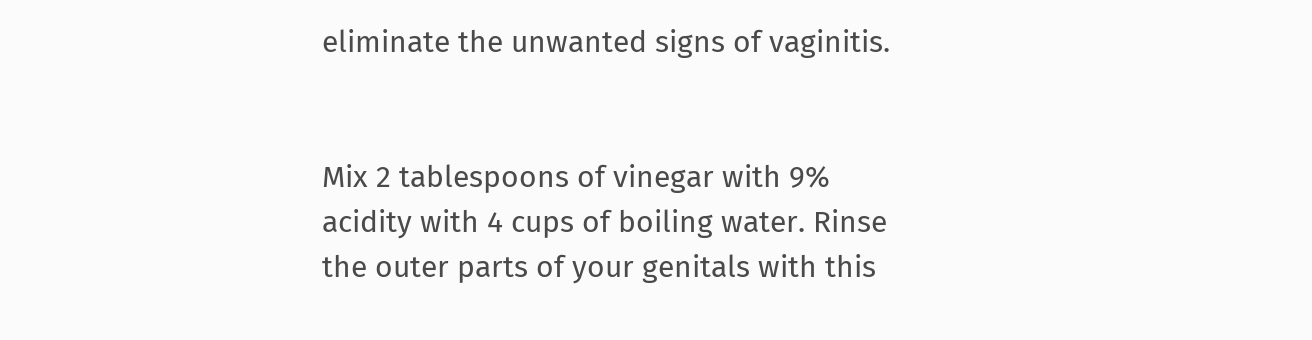eliminate the unwanted signs of vaginitis.


Mix 2 tablespoons of vinegar with 9% acidity with 4 cups of boiling water. Rinse the outer parts of your genitals with this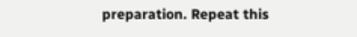preparation. Repeat this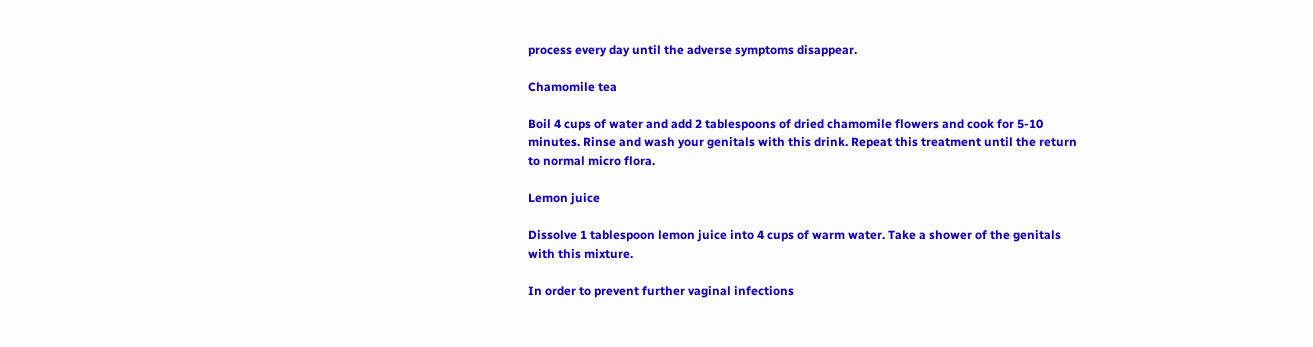process every day until the adverse symptoms disappear.

Chamomile tea

Boil 4 cups of water and add 2 tablespoons of dried chamomile flowers and cook for 5-10 minutes. Rinse and wash your genitals with this drink. Repeat this treatment until the return to normal micro flora.

Lemon juice

Dissolve 1 tablespoon lemon juice into 4 cups of warm water. Take a shower of the genitals with this mixture.

In order to prevent further vaginal infections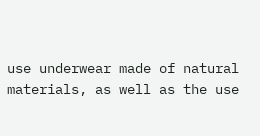use underwear made of natural materials, as well as the use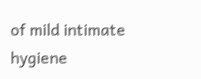of mild intimate hygiene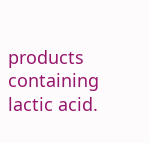products containing lactic acid.